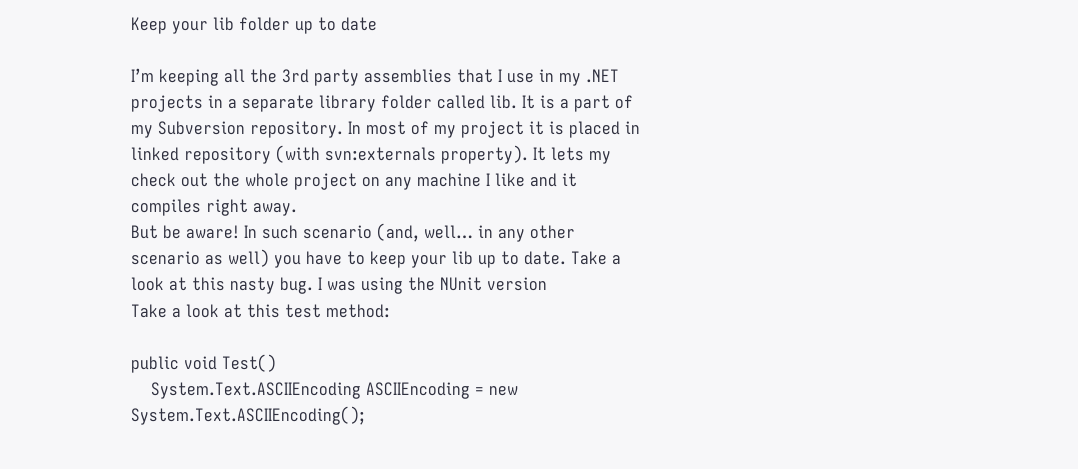Keep your lib folder up to date

I’m keeping all the 3rd party assemblies that I use in my .NET projects in a separate library folder called lib. It is a part of my Subversion repository. In most of my project it is placed in linked repository (with svn:externals property). It lets my check out the whole project on any machine I like and it compiles right away.
But be aware! In such scenario (and, well… in any other scenario as well) you have to keep your lib up to date. Take a look at this nasty bug. I was using the NUnit version
Take a look at this test method:

public void Test()
    System.Text.ASCIIEncoding ASCIIEncoding = new System.Text.ASCIIEncoding();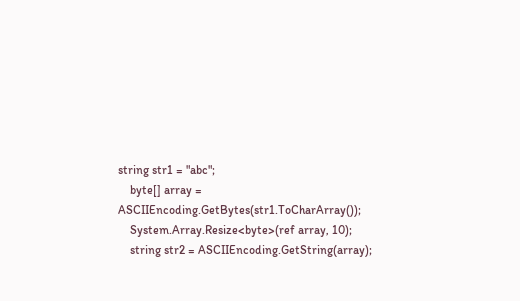string str1 = "abc";
    byte[] array = ASCIIEncoding.GetBytes(str1.ToCharArray());
    System.Array.Resize<byte>(ref array, 10);
    string str2 = ASCIIEncoding.GetString(array);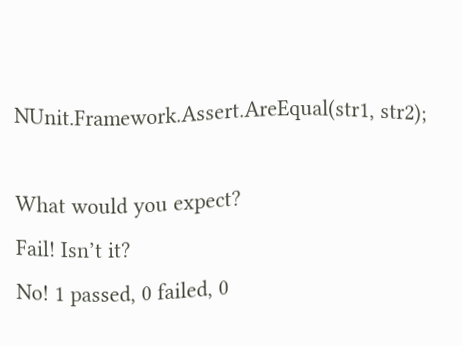NUnit.Framework.Assert.AreEqual(str1, str2);

What would you expect?
Fail! Isn’t it?
No! 1 passed, 0 failed, 0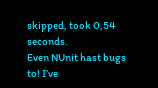skipped, took 0,54 seconds.
Even NUnit hast bugs to! I’ve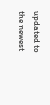updated to the newest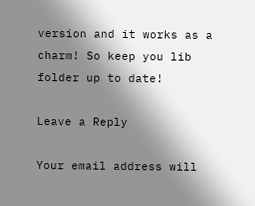version and it works as a charm! So keep you lib folder up to date!

Leave a Reply

Your email address will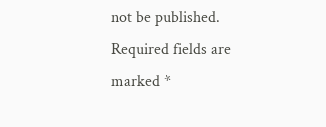not be published. Required fields are marked *